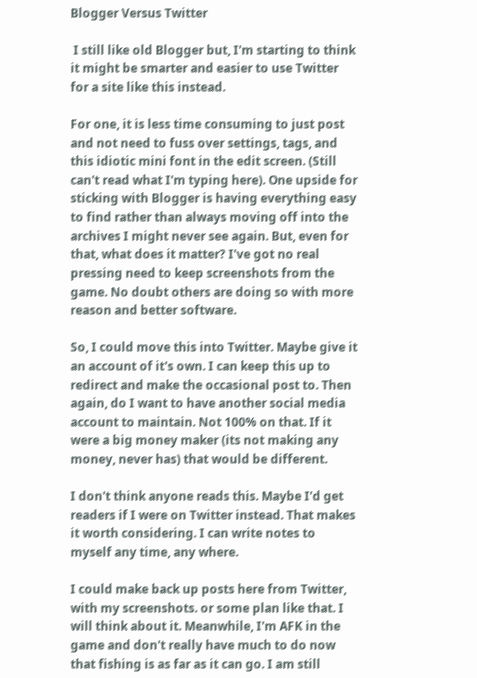Blogger Versus Twitter

 I still like old Blogger but, I'm starting to think it might be smarter and easier to use Twitter for a site like this instead.

For one, it is less time consuming to just post and not need to fuss over settings, tags, and this idiotic mini font in the edit screen. (Still can't read what I'm typing here). One upside for sticking with Blogger is having everything easy to find rather than always moving off into the archives I might never see again. But, even for that, what does it matter? I've got no real pressing need to keep screenshots from the game. No doubt others are doing so with more reason and better software.

So, I could move this into Twitter. Maybe give it an account of it's own. I can keep this up to redirect and make the occasional post to. Then again, do I want to have another social media account to maintain. Not 100% on that. If it were a big money maker (its not making any money, never has) that would be different.

I don't think anyone reads this. Maybe I'd get readers if I were on Twitter instead. That makes it worth considering. I can write notes to myself any time, any where.

I could make back up posts here from Twitter, with my screenshots. or some plan like that. I will think about it. Meanwhile, I'm AFK in the game and don't really have much to do now that fishing is as far as it can go. I am still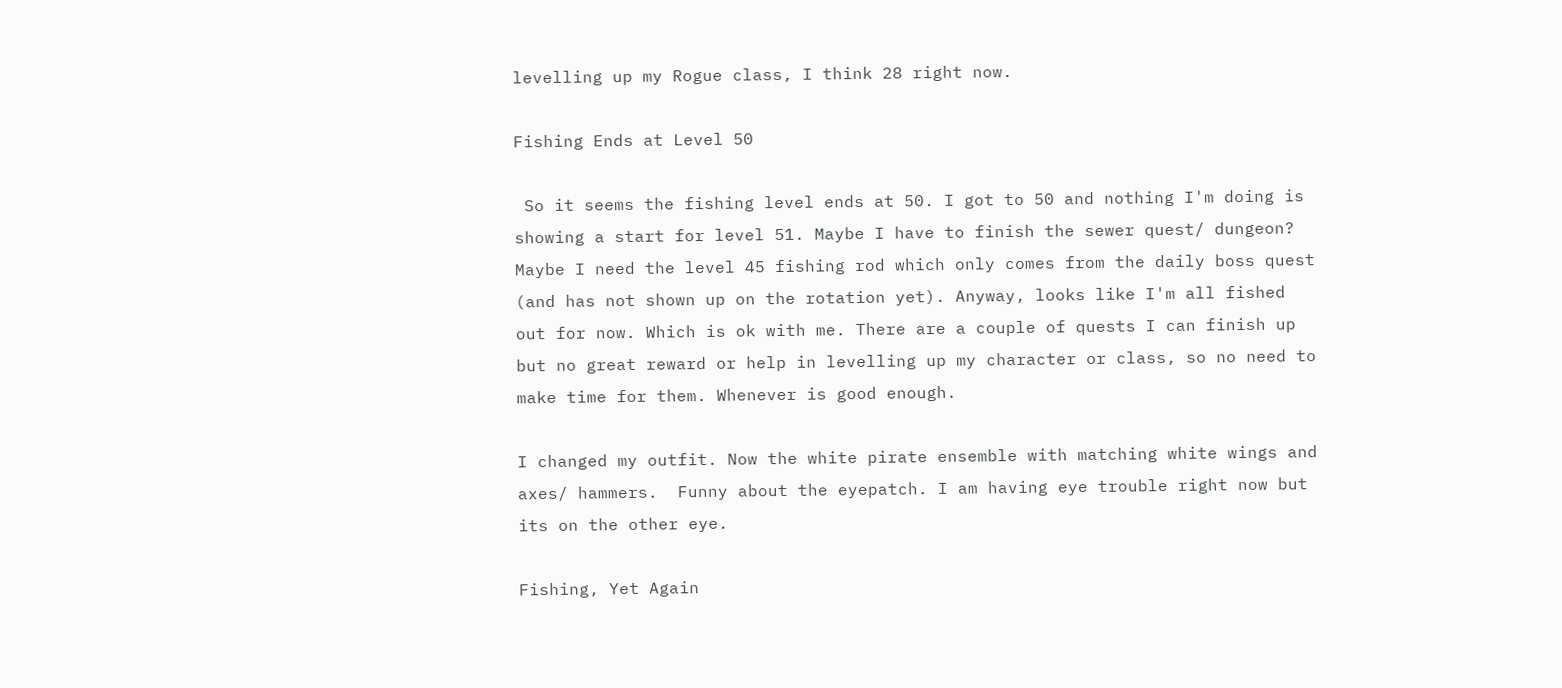levelling up my Rogue class, I think 28 right now.

Fishing Ends at Level 50

 So it seems the fishing level ends at 50. I got to 50 and nothing I'm doing is showing a start for level 51. Maybe I have to finish the sewer quest/ dungeon? Maybe I need the level 45 fishing rod which only comes from the daily boss quest (and has not shown up on the rotation yet). Anyway, looks like I'm all fished out for now. Which is ok with me. There are a couple of quests I can finish up but no great reward or help in levelling up my character or class, so no need to make time for them. Whenever is good enough.

I changed my outfit. Now the white pirate ensemble with matching white wings and axes/ hammers.  Funny about the eyepatch. I am having eye trouble right now but its on the other eye.

Fishing, Yet Again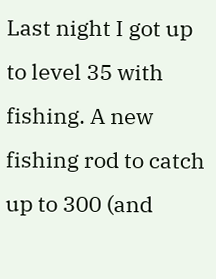Last night I got up to level 35 with fishing. A new fishing rod to catch up to 300 (and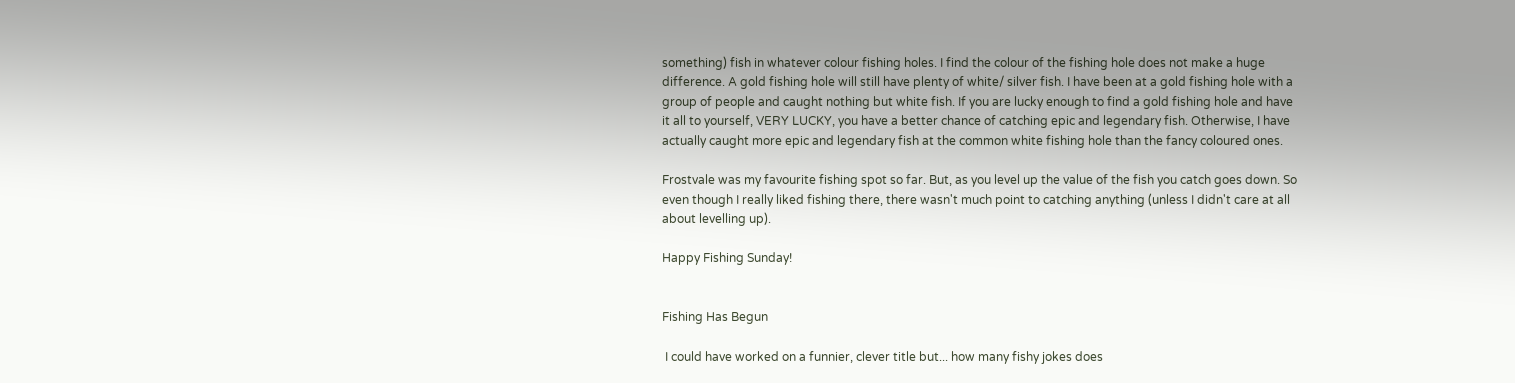something) fish in whatever colour fishing holes. I find the colour of the fishing hole does not make a huge difference. A gold fishing hole will still have plenty of white/ silver fish. I have been at a gold fishing hole with a group of people and caught nothing but white fish. If you are lucky enough to find a gold fishing hole and have it all to yourself, VERY LUCKY, you have a better chance of catching epic and legendary fish. Otherwise, I have actually caught more epic and legendary fish at the common white fishing hole than the fancy coloured ones.

Frostvale was my favourite fishing spot so far. But, as you level up the value of the fish you catch goes down. So even though I really liked fishing there, there wasn't much point to catching anything (unless I didn't care at all about levelling up).

Happy Fishing Sunday!


Fishing Has Begun

 I could have worked on a funnier, clever title but... how many fishy jokes does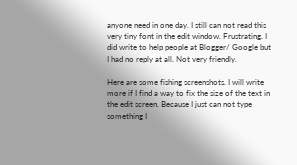anyone need in one day. I still can not read this very tiny font in the edit window. Frustrating. I did write to help people at Blogger/ Google but I had no reply at all. Not very friendly.

Here are some fishing screenshots. I will write more if I find a way to fix the size of the text in the edit screen. Because I just can not type something I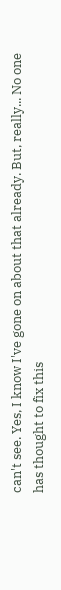can't see. Yes, I know I've gone on about that already. But, really... No one has thought to fix this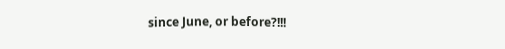since June, or before?!!!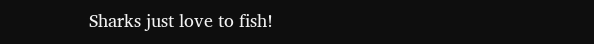Sharks just love to fish!